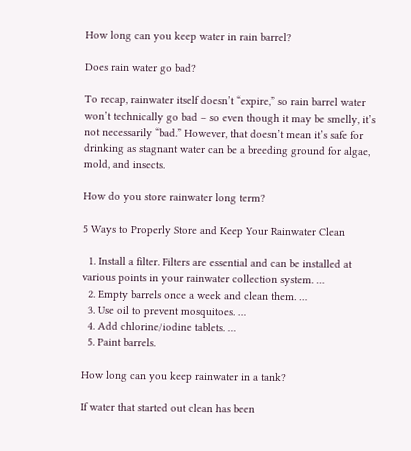How long can you keep water in rain barrel?

Does rain water go bad?

To recap, rainwater itself doesn’t “expire,” so rain barrel water won’t technically go bad – so even though it may be smelly, it’s not necessarily “bad.” However, that doesn’t mean it’s safe for drinking as stagnant water can be a breeding ground for algae, mold, and insects.

How do you store rainwater long term?

5 Ways to Properly Store and Keep Your Rainwater Clean

  1. Install a filter. Filters are essential and can be installed at various points in your rainwater collection system. …
  2. Empty barrels once a week and clean them. …
  3. Use oil to prevent mosquitoes. …
  4. Add chlorine/iodine tablets. …
  5. Paint barrels.

How long can you keep rainwater in a tank?

If water that started out clean has been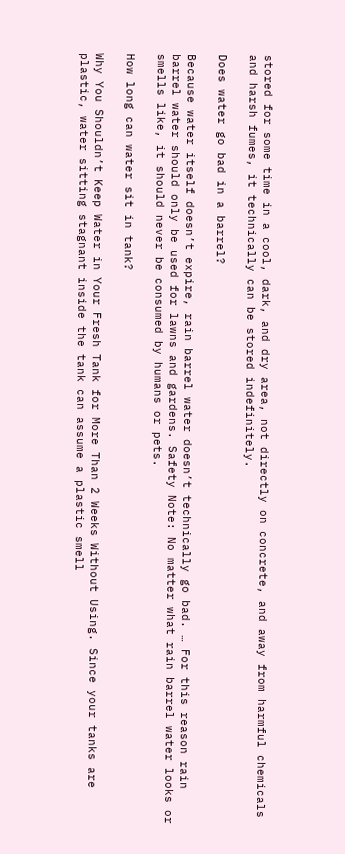stored for some time in a cool, dark, and dry area, not directly on concrete, and away from harmful chemicals and harsh fumes, it technically can be stored indefinitely.

Does water go bad in a barrel?

Because water itself doesn’t expire, rain barrel water doesn’t technically go bad. … For this reason rain barrel water should only be used for lawns and gardens. Safety Note: No matter what rain barrel water looks or smells like, it should never be consumed by humans or pets.

How long can water sit in tank?

Why You Shouldn’t Keep Water in Your Fresh Tank for More Than 2 Weeks Without Using. Since your tanks are plastic, water sitting stagnant inside the tank can assume a plastic smell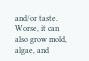and/or taste. Worse, it can also grow mold, algae, and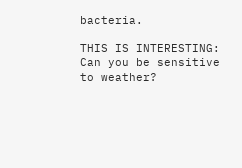bacteria.

THIS IS INTERESTING:  Can you be sensitive to weather?